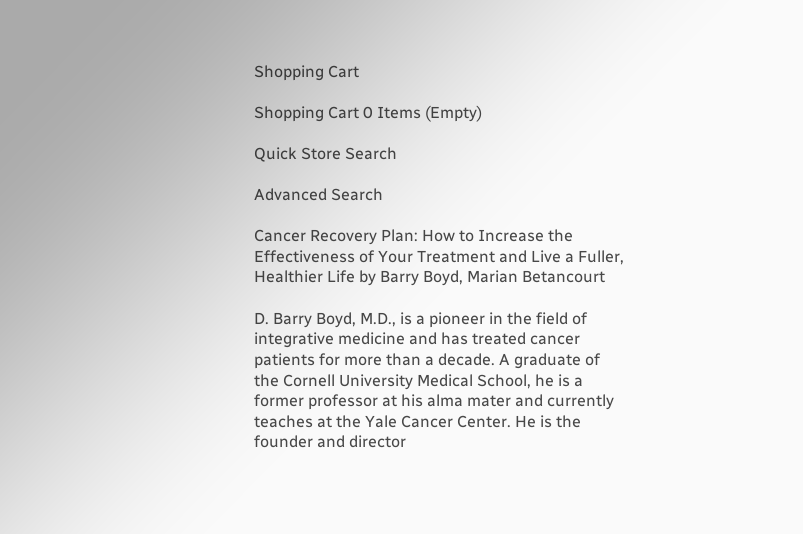Shopping Cart

Shopping Cart 0 Items (Empty)

Quick Store Search

Advanced Search

Cancer Recovery Plan: How to Increase the Effectiveness of Your Treatment and Live a Fuller, Healthier Life by Barry Boyd, Marian Betancourt

D. Barry Boyd, M.D., is a pioneer in the field of integrative medicine and has treated cancer patients for more than a decade. A graduate of the Cornell University Medical School, he is a former professor at his alma mater and currently teaches at the Yale Cancer Center. He is the founder and director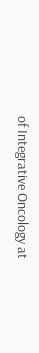of Integrative Oncology at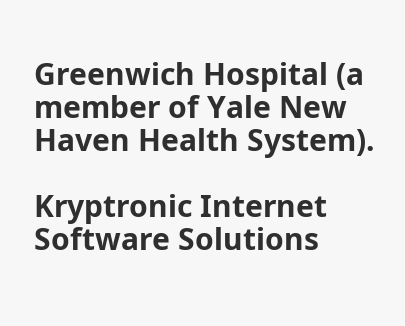Greenwich Hospital (a member of Yale New Haven Health System).

Kryptronic Internet Software Solutions